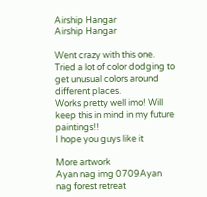Airship Hangar
Airship Hangar

Went crazy with this one. Tried a lot of color dodging to get unusual colors around different places.
Works pretty well imo! Will keep this in mind in my future paintings!!
I hope you guys like it

More artwork
Ayan nag img 0709Ayan nag forest retreat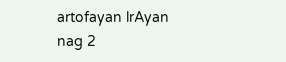artofayan lrAyan nag 2